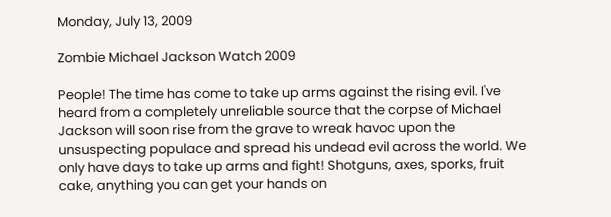Monday, July 13, 2009

Zombie Michael Jackson Watch 2009

People! The time has come to take up arms against the rising evil. I've heard from a completely unreliable source that the corpse of Michael Jackson will soon rise from the grave to wreak havoc upon the unsuspecting populace and spread his undead evil across the world. We only have days to take up arms and fight! Shotguns, axes, sporks, fruit cake, anything you can get your hands on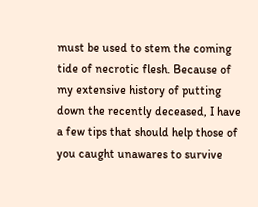must be used to stem the coming tide of necrotic flesh. Because of my extensive history of putting down the recently deceased, I have a few tips that should help those of you caught unawares to survive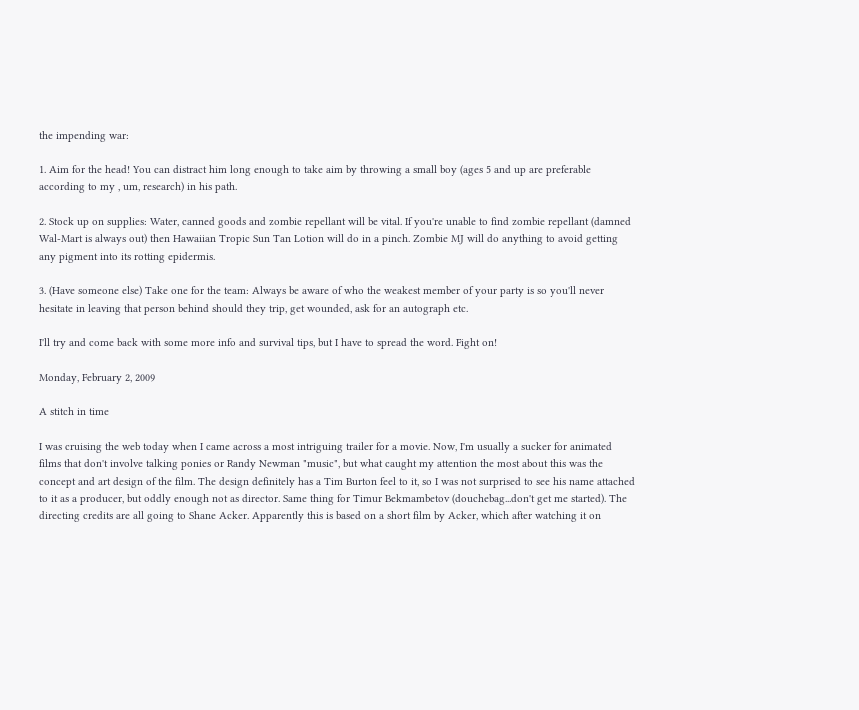the impending war:

1. Aim for the head! You can distract him long enough to take aim by throwing a small boy (ages 5 and up are preferable according to my , um, research) in his path.

2. Stock up on supplies: Water, canned goods and zombie repellant will be vital. If you're unable to find zombie repellant (damned Wal-Mart is always out) then Hawaiian Tropic Sun Tan Lotion will do in a pinch. Zombie MJ will do anything to avoid getting any pigment into its rotting epidermis.

3. (Have someone else) Take one for the team: Always be aware of who the weakest member of your party is so you'll never hesitate in leaving that person behind should they trip, get wounded, ask for an autograph etc.

I'll try and come back with some more info and survival tips, but I have to spread the word. Fight on!

Monday, February 2, 2009

A stitch in time

I was cruising the web today when I came across a most intriguing trailer for a movie. Now, I'm usually a sucker for animated films that don't involve talking ponies or Randy Newman "music", but what caught my attention the most about this was the concept and art design of the film. The design definitely has a Tim Burton feel to it, so I was not surprised to see his name attached to it as a producer, but oddly enough not as director. Same thing for Timur Bekmambetov (douchebag...don't get me started). The directing credits are all going to Shane Acker. Apparently this is based on a short film by Acker, which after watching it on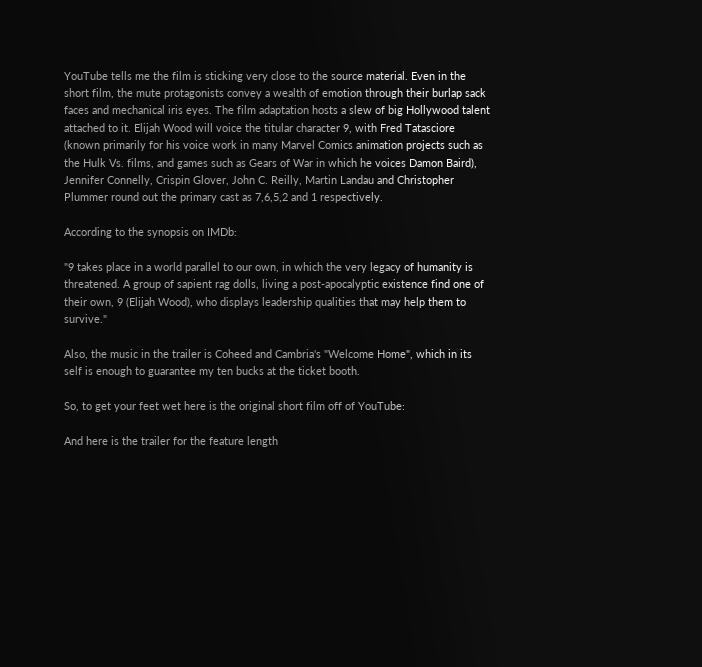YouTube tells me the film is sticking very close to the source material. Even in the short film, the mute protagonists convey a wealth of emotion through their burlap sack faces and mechanical iris eyes. The film adaptation hosts a slew of big Hollywood talent attached to it. Elijah Wood will voice the titular character 9, with Fred Tatasciore (known primarily for his voice work in many Marvel Comics animation projects such as the Hulk Vs. films, and games such as Gears of War in which he voices Damon Baird), Jennifer Connelly, Crispin Glover, John C. Reilly, Martin Landau and Christopher Plummer round out the primary cast as 7,6,5,2 and 1 respectively.

According to the synopsis on IMDb:

"9 takes place in a world parallel to our own, in which the very legacy of humanity is threatened. A group of sapient rag dolls, living a post-apocalyptic existence find one of their own, 9 (Elijah Wood), who displays leadership qualities that may help them to survive."

Also, the music in the trailer is Coheed and Cambria's "Welcome Home", which in its self is enough to guarantee my ten bucks at the ticket booth.

So, to get your feet wet here is the original short film off of YouTube:

And here is the trailer for the feature length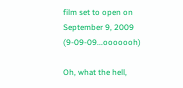film set to open on September 9, 2009 (9-09-09...ooooooh)

Oh, what the hell,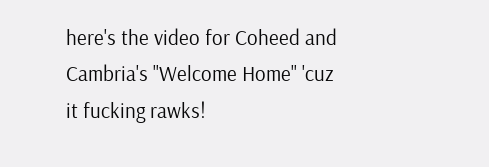here's the video for Coheed and Cambria's "Welcome Home" 'cuz it fucking rawks!